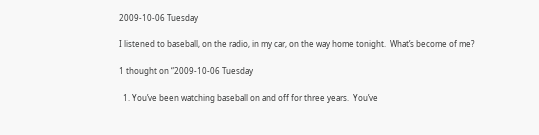2009-10-06 Tuesday

I listened to baseball, on the radio, in my car, on the way home tonight.  What’s become of me?

1 thought on “2009-10-06 Tuesday

  1. You’ve been watching baseball on and off for three years.  You’ve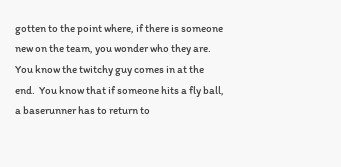gotten to the point where, if there is someone new on the team, you wonder who they are.  You know the twitchy guy comes in at the end.  You know that if someone hits a fly ball, a baserunner has to return to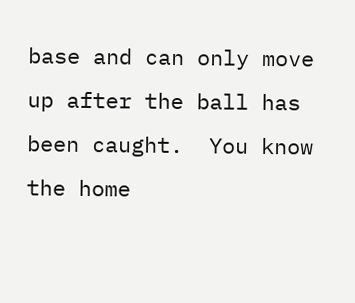base and can only move up after the ball has been caught.  You know the home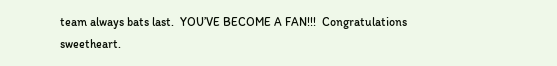team always bats last.  YOU’VE BECOME A FAN!!!  Congratulations sweetheart.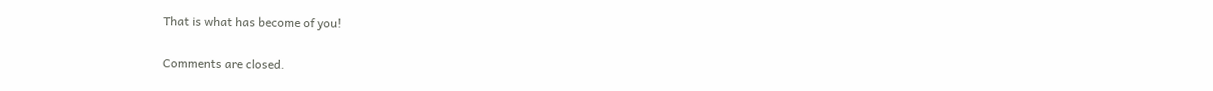That is what has become of you!

Comments are closed.